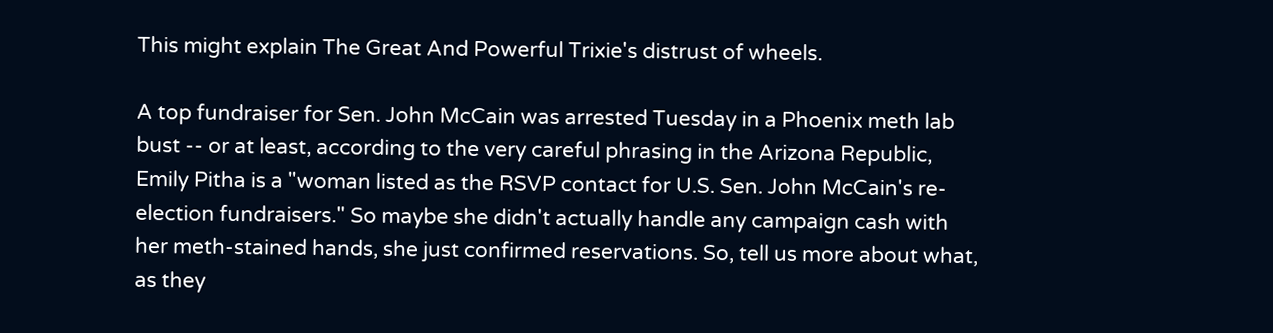This might explain The Great And Powerful Trixie's distrust of wheels.

A top fundraiser for Sen. John McCain was arrested Tuesday in a Phoenix meth lab bust -- or at least, according to the very careful phrasing in the Arizona Republic, Emily Pitha is a "woman listed as the RSVP contact for U.S. Sen. John McCain's re-election fundraisers." So maybe she didn't actually handle any campaign cash with her meth-stained hands, she just confirmed reservations. So, tell us more about what, as they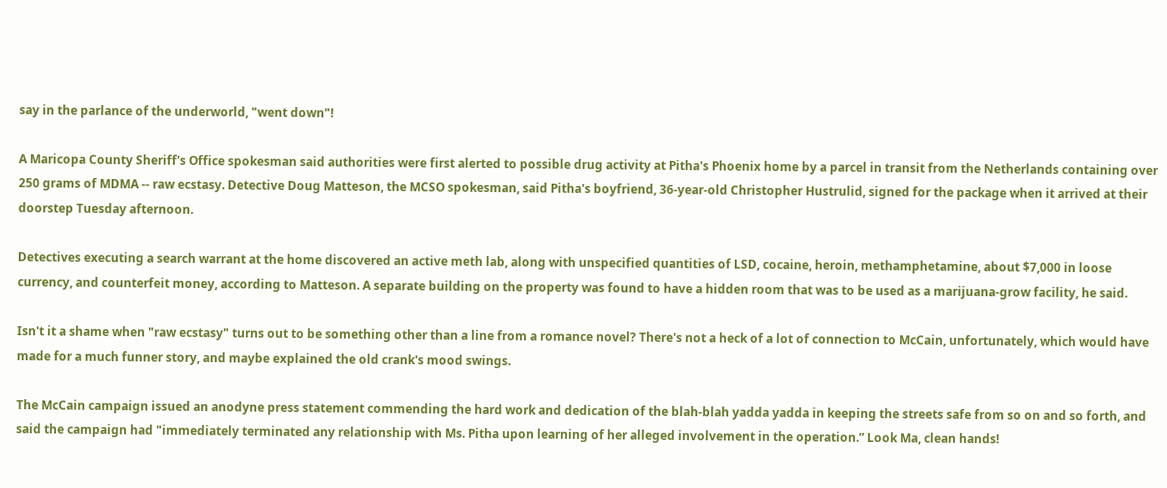say in the parlance of the underworld, "went down"!

A Maricopa County Sheriff's Office spokesman said authorities were first alerted to possible drug activity at Pitha's Phoenix home by a parcel in transit from the Netherlands containing over 250 grams of MDMA -- raw ecstasy. Detective Doug Matteson, the MCSO spokesman, said Pitha's boyfriend, 36-year-old Christopher Hustrulid, signed for the package when it arrived at their doorstep Tuesday afternoon.

Detectives executing a search warrant at the home discovered an active meth lab, along with unspecified quantities of LSD, cocaine, heroin, methamphetamine, about $7,000 in loose currency, and counterfeit money, according to Matteson. A separate building on the property was found to have a hidden room that was to be used as a marijuana-grow facility, he said.

Isn't it a shame when "raw ecstasy" turns out to be something other than a line from a romance novel? There's not a heck of a lot of connection to McCain, unfortunately, which would have made for a much funner story, and maybe explained the old crank's mood swings.

The McCain campaign issued an anodyne press statement commending the hard work and dedication of the blah-blah yadda yadda in keeping the streets safe from so on and so forth, and said the campaign had "immediately terminated any relationship with Ms. Pitha upon learning of her alleged involvement in the operation.” Look Ma, clean hands!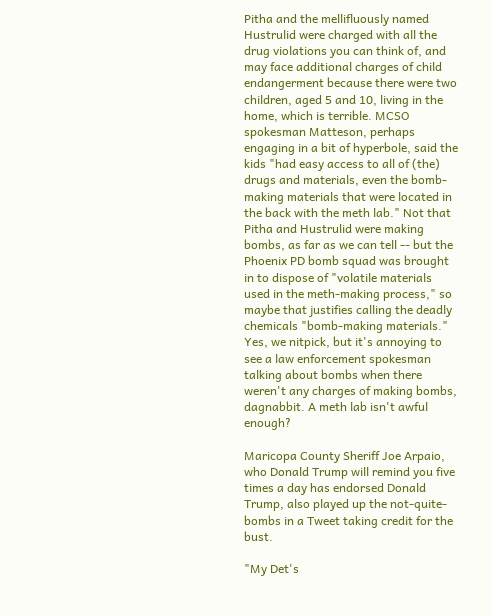Pitha and the mellifluously named Hustrulid were charged with all the drug violations you can think of, and may face additional charges of child endangerment because there were two children, aged 5 and 10, living in the home, which is terrible. MCSO spokesman Matteson, perhaps engaging in a bit of hyperbole, said the kids "had easy access to all of (the) drugs and materials, even the bomb-making materials that were located in the back with the meth lab." Not that Pitha and Hustrulid were making bombs, as far as we can tell -- but the Phoenix PD bomb squad was brought in to dispose of "volatile materials used in the meth-making process," so maybe that justifies calling the deadly chemicals "bomb-making materials." Yes, we nitpick, but it's annoying to see a law enforcement spokesman talking about bombs when there weren't any charges of making bombs, dagnabbit. A meth lab isn't awful enough?

Maricopa County Sheriff Joe Arpaio, who Donald Trump will remind you five times a day has endorsed Donald Trump, also played up the not-quite-bombs in a Tweet taking credit for the bust.

"My Det's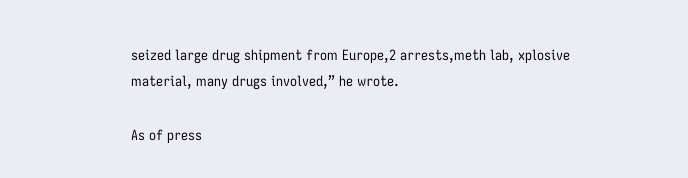seized large drug shipment from Europe,2 arrests,meth lab, xplosive material, many drugs involved,” he wrote.

As of press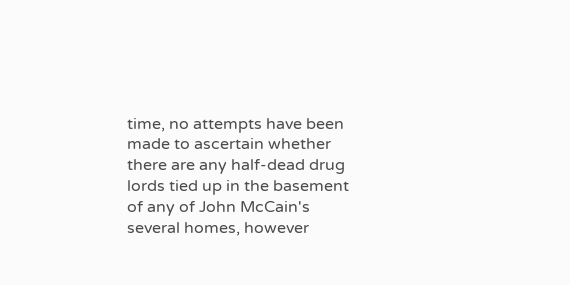time, no attempts have been made to ascertain whether there are any half-dead drug lords tied up in the basement of any of John McCain's several homes, however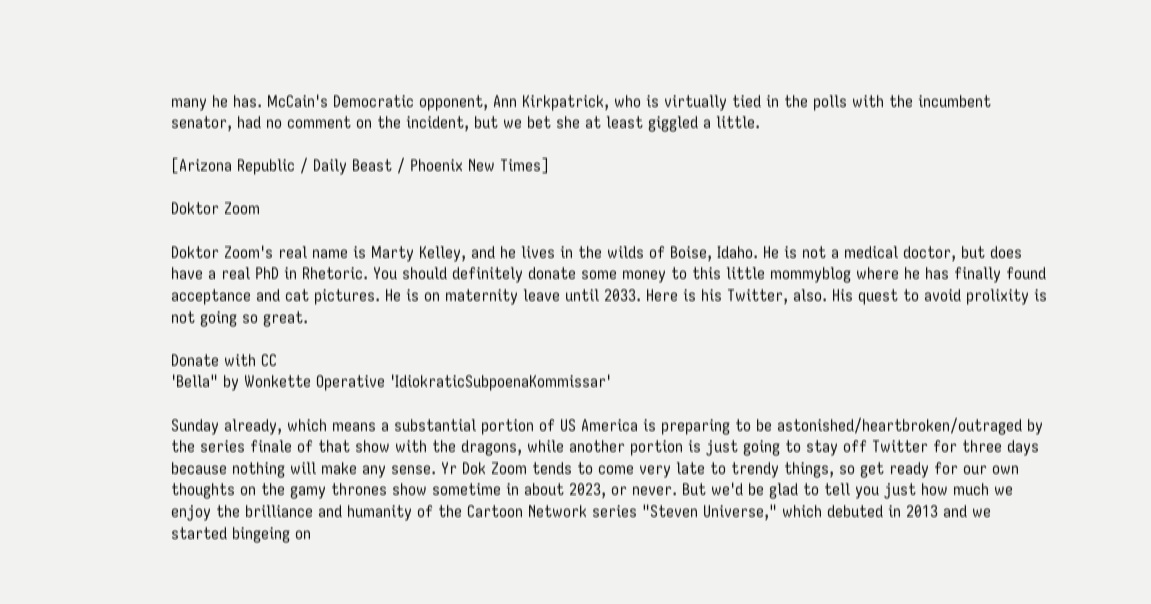many he has. McCain's Democratic opponent, Ann Kirkpatrick, who is virtually tied in the polls with the incumbent senator, had no comment on the incident, but we bet she at least giggled a little.

[Arizona Republic / Daily Beast / Phoenix New Times]

Doktor Zoom

Doktor Zoom's real name is Marty Kelley, and he lives in the wilds of Boise, Idaho. He is not a medical doctor, but does have a real PhD in Rhetoric. You should definitely donate some money to this little mommyblog where he has finally found acceptance and cat pictures. He is on maternity leave until 2033. Here is his Twitter, also. His quest to avoid prolixity is not going so great.

Donate with CC
'Bella" by Wonkette Operative 'IdiokraticSubpoenaKommissar'

Sunday already, which means a substantial portion of US America is preparing to be astonished/heartbroken/outraged by the series finale of that show with the dragons, while another portion is just going to stay off Twitter for three days because nothing will make any sense. Yr Dok Zoom tends to come very late to trendy things, so get ready for our own thoughts on the gamy thrones show sometime in about 2023, or never. But we'd be glad to tell you just how much we enjoy the brilliance and humanity of the Cartoon Network series "Steven Universe," which debuted in 2013 and we started bingeing on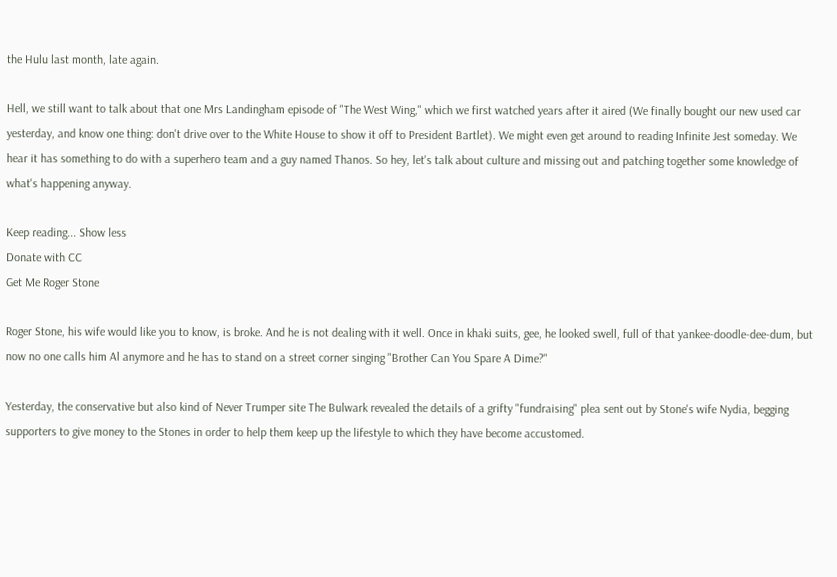the Hulu last month, late again.

Hell, we still want to talk about that one Mrs Landingham episode of "The West Wing," which we first watched years after it aired (We finally bought our new used car yesterday, and know one thing: don't drive over to the White House to show it off to President Bartlet). We might even get around to reading Infinite Jest someday. We hear it has something to do with a superhero team and a guy named Thanos. So hey, let's talk about culture and missing out and patching together some knowledge of what's happening anyway.

Keep reading... Show less
Donate with CC
Get Me Roger Stone

Roger Stone, his wife would like you to know, is broke. And he is not dealing with it well. Once in khaki suits, gee, he looked swell, full of that yankee-doodle-dee-dum, but now no one calls him Al anymore and he has to stand on a street corner singing "Brother Can You Spare A Dime?"

Yesterday, the conservative but also kind of Never Trumper site The Bulwark revealed the details of a grifty "fundraising" plea sent out by Stone's wife Nydia, begging supporters to give money to the Stones in order to help them keep up the lifestyle to which they have become accustomed.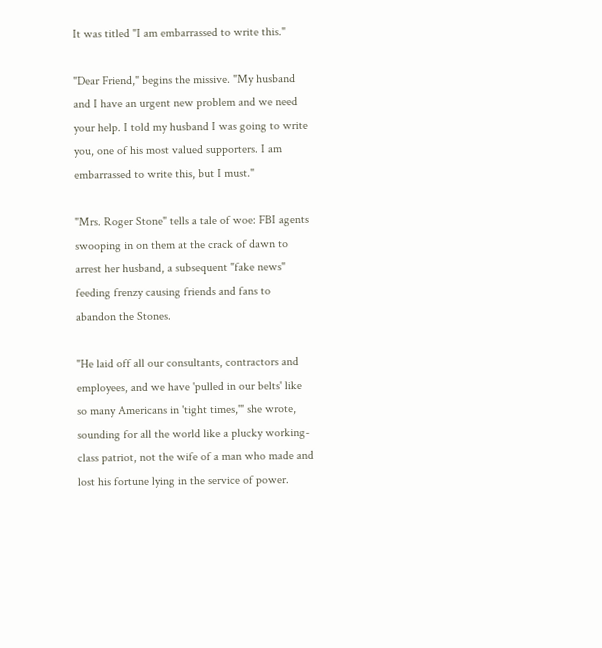It was titled "I am embarrassed to write this."

"Dear Friend," begins the missive. "My husband and I have an urgent new problem and we need your help. I told my husband I was going to write you, one of his most valued supporters. I am embarrassed to write this, but I must."

"Mrs. Roger Stone" tells a tale of woe: FBI agents swooping in on them at the crack of dawn to arrest her husband, a subsequent "fake news" feeding frenzy causing friends and fans to abandon the Stones.

"He laid off all our consultants, contractors and employees, and we have 'pulled in our belts' like so many Americans in 'tight times,'" she wrote, sounding for all the world like a plucky working-class patriot, not the wife of a man who made and lost his fortune lying in the service of power.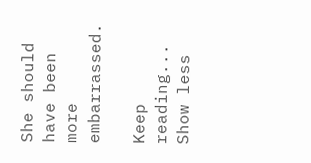She should have been more embarrassed.

Keep reading... Show less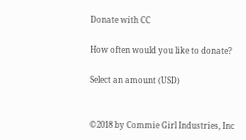Donate with CC

How often would you like to donate?

Select an amount (USD)


©2018 by Commie Girl Industries, Inc